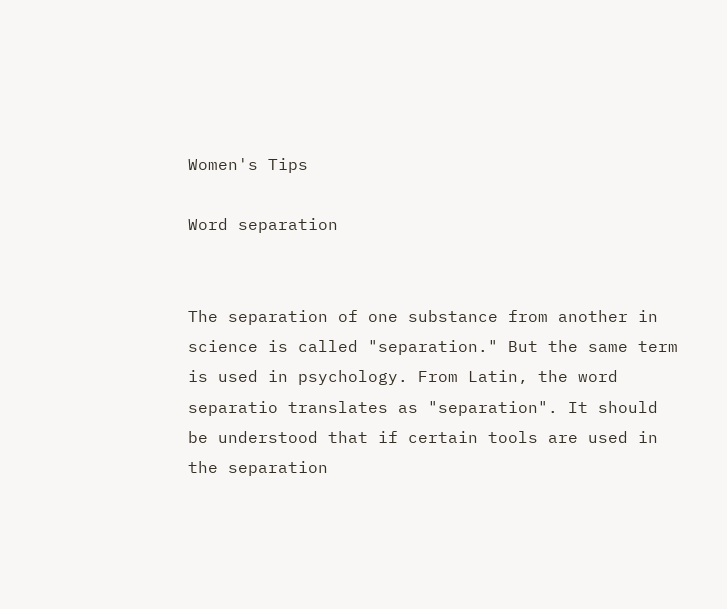Women's Tips

Word separation


The separation of one substance from another in science is called "separation." But the same term is used in psychology. From Latin, the word separatio translates as "separation". It should be understood that if certain tools are used in the separation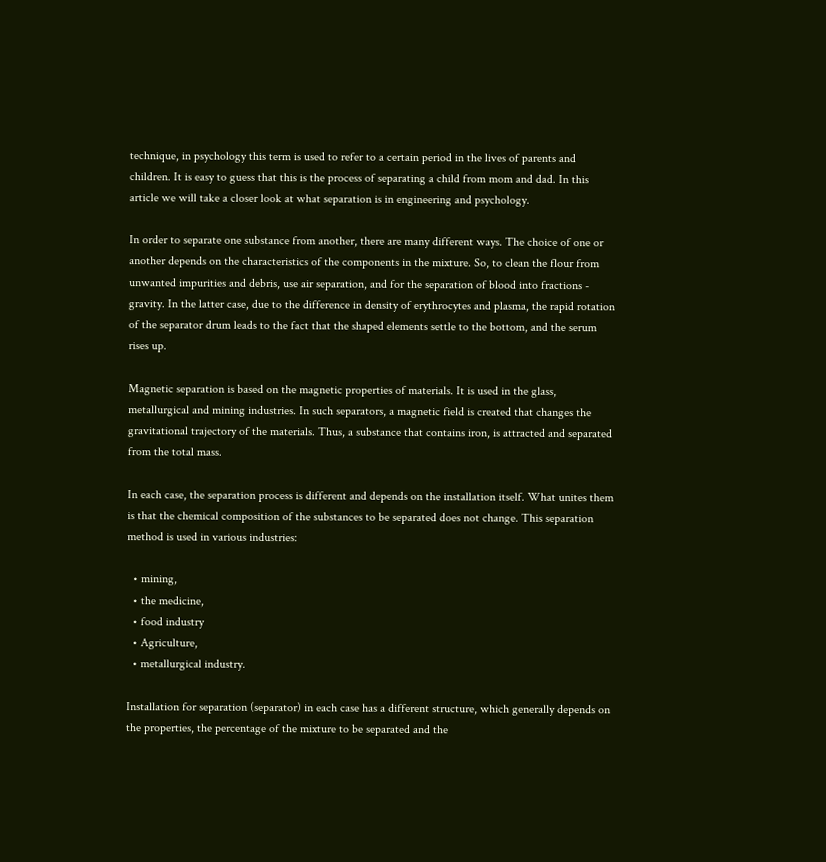technique, in psychology this term is used to refer to a certain period in the lives of parents and children. It is easy to guess that this is the process of separating a child from mom and dad. In this article we will take a closer look at what separation is in engineering and psychology.

In order to separate one substance from another, there are many different ways. The choice of one or another depends on the characteristics of the components in the mixture. So, to clean the flour from unwanted impurities and debris, use air separation, and for the separation of blood into fractions - gravity. In the latter case, due to the difference in density of erythrocytes and plasma, the rapid rotation of the separator drum leads to the fact that the shaped elements settle to the bottom, and the serum rises up.

Magnetic separation is based on the magnetic properties of materials. It is used in the glass, metallurgical and mining industries. In such separators, a magnetic field is created that changes the gravitational trajectory of the materials. Thus, a substance that contains iron, is attracted and separated from the total mass.

In each case, the separation process is different and depends on the installation itself. What unites them is that the chemical composition of the substances to be separated does not change. This separation method is used in various industries:

  • mining,
  • the medicine,
  • food industry
  • Agriculture,
  • metallurgical industry.

Installation for separation (separator) in each case has a different structure, which generally depends on the properties, the percentage of the mixture to be separated and the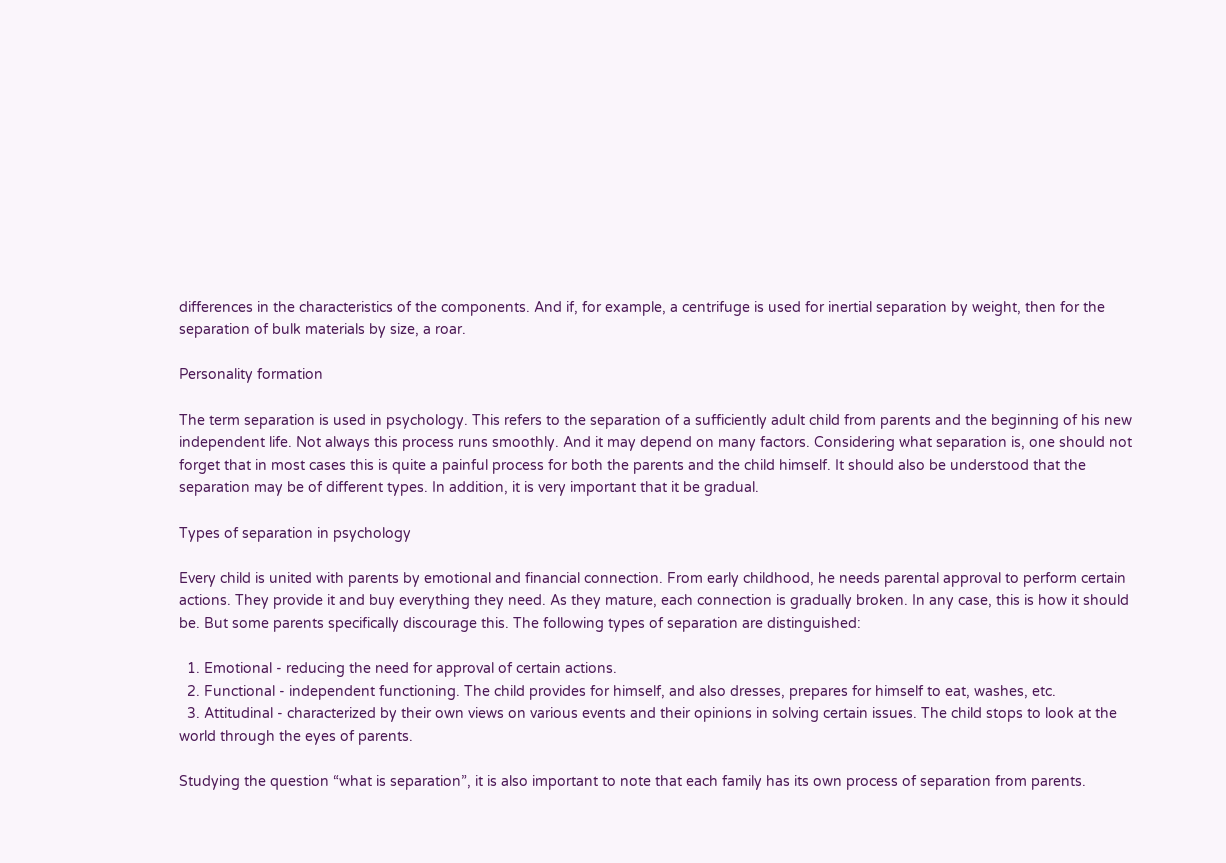differences in the characteristics of the components. And if, for example, a centrifuge is used for inertial separation by weight, then for the separation of bulk materials by size, a roar.

Personality formation

The term separation is used in psychology. This refers to the separation of a sufficiently adult child from parents and the beginning of his new independent life. Not always this process runs smoothly. And it may depend on many factors. Considering what separation is, one should not forget that in most cases this is quite a painful process for both the parents and the child himself. It should also be understood that the separation may be of different types. In addition, it is very important that it be gradual.

Types of separation in psychology

Every child is united with parents by emotional and financial connection. From early childhood, he needs parental approval to perform certain actions. They provide it and buy everything they need. As they mature, each connection is gradually broken. In any case, this is how it should be. But some parents specifically discourage this. The following types of separation are distinguished:

  1. Emotional - reducing the need for approval of certain actions.
  2. Functional - independent functioning. The child provides for himself, and also dresses, prepares for himself to eat, washes, etc.
  3. Attitudinal - characterized by their own views on various events and their opinions in solving certain issues. The child stops to look at the world through the eyes of parents.

Studying the question “what is separation”, it is also important to note that each family has its own process of separation from parents.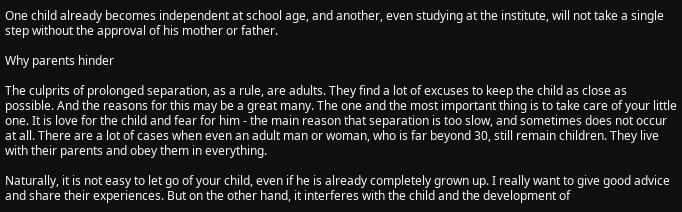One child already becomes independent at school age, and another, even studying at the institute, will not take a single step without the approval of his mother or father.

Why parents hinder

The culprits of prolonged separation, as a rule, are adults. They find a lot of excuses to keep the child as close as possible. And the reasons for this may be a great many. The one and the most important thing is to take care of your little one. It is love for the child and fear for him - the main reason that separation is too slow, and sometimes does not occur at all. There are a lot of cases when even an adult man or woman, who is far beyond 30, still remain children. They live with their parents and obey them in everything.

Naturally, it is not easy to let go of your child, even if he is already completely grown up. I really want to give good advice and share their experiences. But on the other hand, it interferes with the child and the development of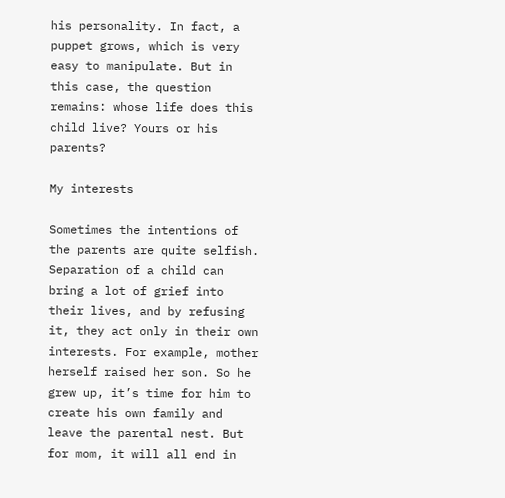his personality. In fact, a puppet grows, which is very easy to manipulate. But in this case, the question remains: whose life does this child live? Yours or his parents?

My interests

Sometimes the intentions of the parents are quite selfish. Separation of a child can bring a lot of grief into their lives, and by refusing it, they act only in their own interests. For example, mother herself raised her son. So he grew up, it’s time for him to create his own family and leave the parental nest. But for mom, it will all end in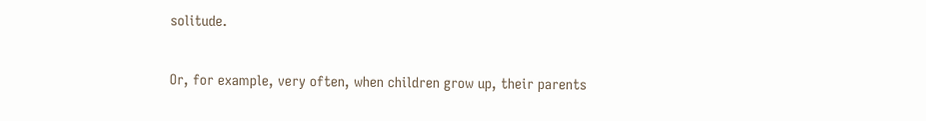solitude.

Or, for example, very often, when children grow up, their parents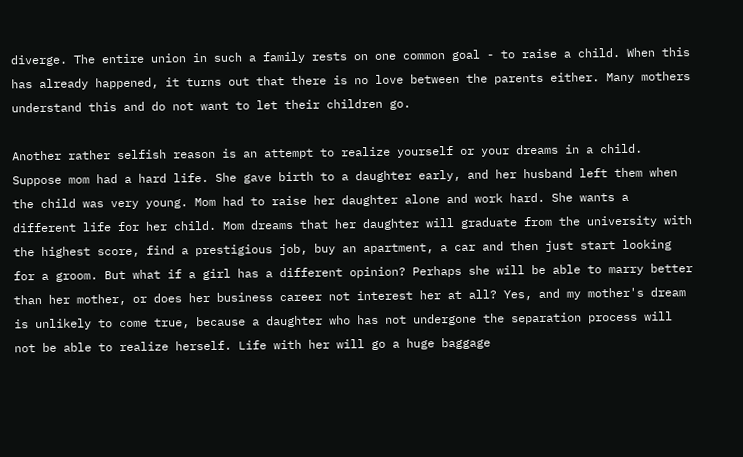diverge. The entire union in such a family rests on one common goal - to raise a child. When this has already happened, it turns out that there is no love between the parents either. Many mothers understand this and do not want to let their children go.

Another rather selfish reason is an attempt to realize yourself or your dreams in a child. Suppose mom had a hard life. She gave birth to a daughter early, and her husband left them when the child was very young. Mom had to raise her daughter alone and work hard. She wants a different life for her child. Mom dreams that her daughter will graduate from the university with the highest score, find a prestigious job, buy an apartment, a car and then just start looking for a groom. But what if a girl has a different opinion? Perhaps she will be able to marry better than her mother, or does her business career not interest her at all? Yes, and my mother's dream is unlikely to come true, because a daughter who has not undergone the separation process will not be able to realize herself. Life with her will go a huge baggage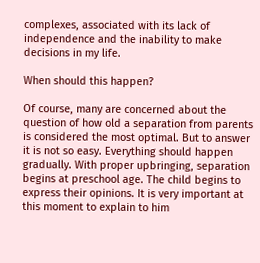complexes, associated with its lack of independence and the inability to make decisions in my life.

When should this happen?

Of course, many are concerned about the question of how old a separation from parents is considered the most optimal. But to answer it is not so easy. Everything should happen gradually. With proper upbringing, separation begins at preschool age. The child begins to express their opinions. It is very important at this moment to explain to him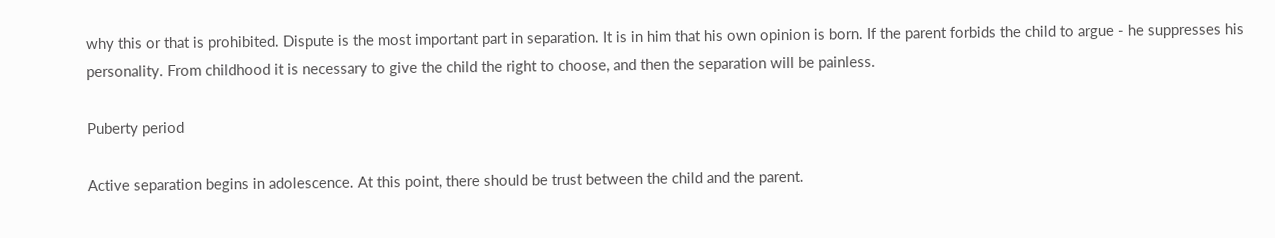why this or that is prohibited. Dispute is the most important part in separation. It is in him that his own opinion is born. If the parent forbids the child to argue - he suppresses his personality. From childhood it is necessary to give the child the right to choose, and then the separation will be painless.

Puberty period

Active separation begins in adolescence. At this point, there should be trust between the child and the parent.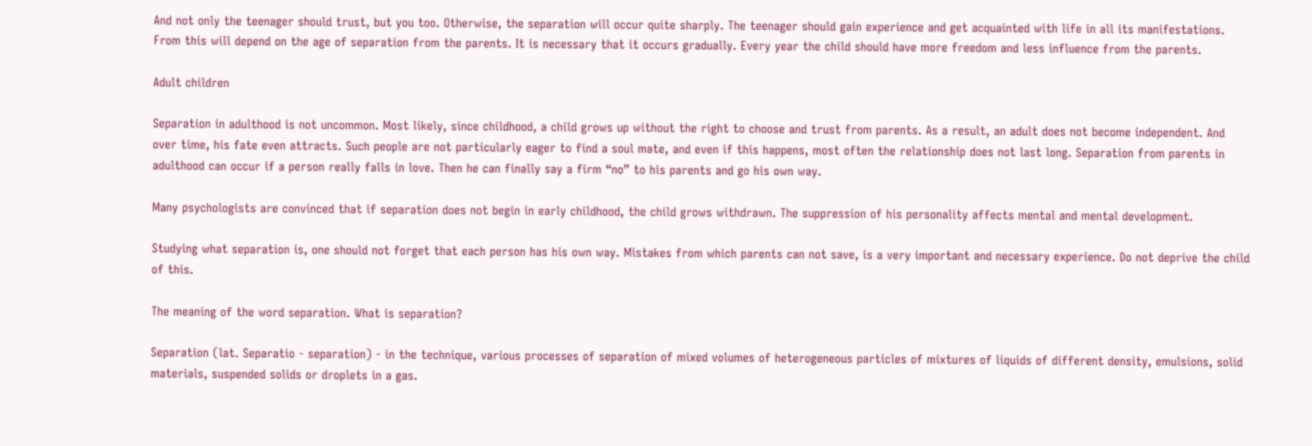And not only the teenager should trust, but you too. Otherwise, the separation will occur quite sharply. The teenager should gain experience and get acquainted with life in all its manifestations. From this will depend on the age of separation from the parents. It is necessary that it occurs gradually. Every year the child should have more freedom and less influence from the parents.

Adult children

Separation in adulthood is not uncommon. Most likely, since childhood, a child grows up without the right to choose and trust from parents. As a result, an adult does not become independent. And over time, his fate even attracts. Such people are not particularly eager to find a soul mate, and even if this happens, most often the relationship does not last long. Separation from parents in adulthood can occur if a person really falls in love. Then he can finally say a firm “no” to his parents and go his own way.

Many psychologists are convinced that if separation does not begin in early childhood, the child grows withdrawn. The suppression of his personality affects mental and mental development.

Studying what separation is, one should not forget that each person has his own way. Mistakes from which parents can not save, is a very important and necessary experience. Do not deprive the child of this.

The meaning of the word separation. What is separation?

Separation (lat. Separatio - separation) - in the technique, various processes of separation of mixed volumes of heterogeneous particles of mixtures of liquids of different density, emulsions, solid materials, suspended solids or droplets in a gas.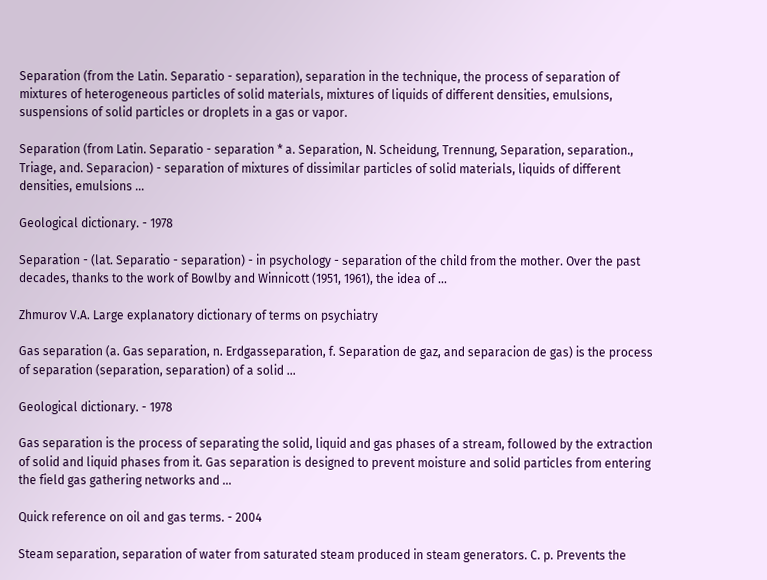Separation (from the Latin. Separatio - separation), separation in the technique, the process of separation of mixtures of heterogeneous particles of solid materials, mixtures of liquids of different densities, emulsions, suspensions of solid particles or droplets in a gas or vapor.

Separation (from Latin. Separatio - separation * a. Separation, N. Scheidung, Trennung, Separation, separation., Triage, and. Separacion) - separation of mixtures of dissimilar particles of solid materials, liquids of different densities, emulsions ...

Geological dictionary. - 1978

Separation - (lat. Separatio - separation) - in psychology - separation of the child from the mother. Over the past decades, thanks to the work of Bowlby and Winnicott (1951, 1961), the idea of ...

Zhmurov V.A. Large explanatory dictionary of terms on psychiatry

Gas separation (a. Gas separation, n. Erdgasseparation, f. Separation de gaz, and separacion de gas) is the process of separation (separation, separation) of a solid ...

Geological dictionary. - 1978

Gas separation is the process of separating the solid, liquid and gas phases of a stream, followed by the extraction of solid and liquid phases from it. Gas separation is designed to prevent moisture and solid particles from entering the field gas gathering networks and ...

Quick reference on oil and gas terms. - 2004

Steam separation, separation of water from saturated steam produced in steam generators. C. p. Prevents the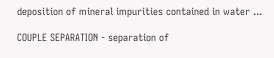deposition of mineral impurities contained in water ...

COUPLE SEPARATION - separation of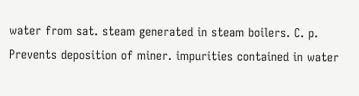water from sat. steam generated in steam boilers. C. p. Prevents deposition of miner. impurities contained in water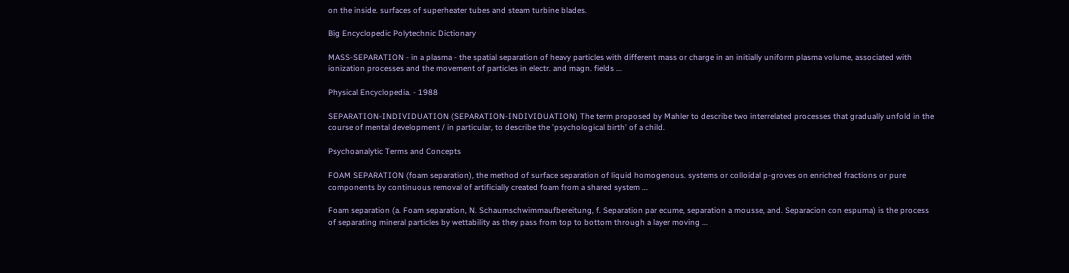on the inside. surfaces of superheater tubes and steam turbine blades.

Big Encyclopedic Polytechnic Dictionary

MASS-SEPARATION - in a plasma - the spatial separation of heavy particles with different mass or charge in an initially uniform plasma volume, associated with ionization processes and the movement of particles in electr. and magn. fields ...

Physical Encyclopedia. - 1988

SEPARATION-INDIVIDUATION (SEPARATION-INDIVIDUATION) The term proposed by Mahler to describe two interrelated processes that gradually unfold in the course of mental development / in particular, to describe the 'psychological birth' of a child.

Psychoanalytic Terms and Concepts

FOAM SEPARATION (foam separation), the method of surface separation of liquid homogenous. systems or colloidal p-groves on enriched fractions or pure components by continuous removal of artificially created foam from a shared system ...

Foam separation (a. Foam separation, N. Schaumschwimmaufbereitung, f. Separation par ecume, separation a mousse, and. Separacion con espuma) is the process of separating mineral particles by wettability as they pass from top to bottom through a layer moving ...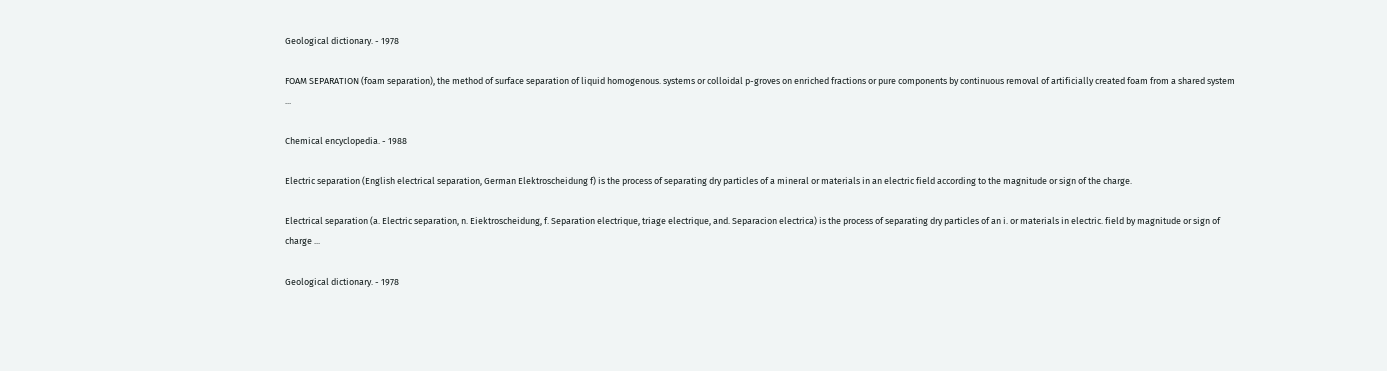Geological dictionary. - 1978

FOAM SEPARATION (foam separation), the method of surface separation of liquid homogenous. systems or colloidal p-groves on enriched fractions or pure components by continuous removal of artificially created foam from a shared system ...

Chemical encyclopedia. - 1988

Electric separation (English electrical separation, German Elektroscheidung f) is the process of separating dry particles of a mineral or materials in an electric field according to the magnitude or sign of the charge.

Electrical separation (a. Electric separation, n. Eiektroscheidung, f. Separation electrique, triage electrique, and. Separacion electrica) is the process of separating dry particles of an i. or materials in electric. field by magnitude or sign of charge ...

Geological dictionary. - 1978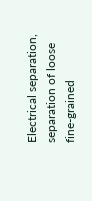Electrical separation, separation of loose fine-grained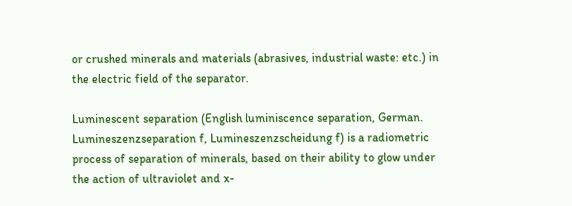or crushed minerals and materials (abrasives, industrial waste: etc.) in the electric field of the separator.

Luminescent separation (English luminiscence separation, German. Lumineszenzseparation f, Lumineszenzscheidung f) is a radiometric process of separation of minerals, based on their ability to glow under the action of ultraviolet and x-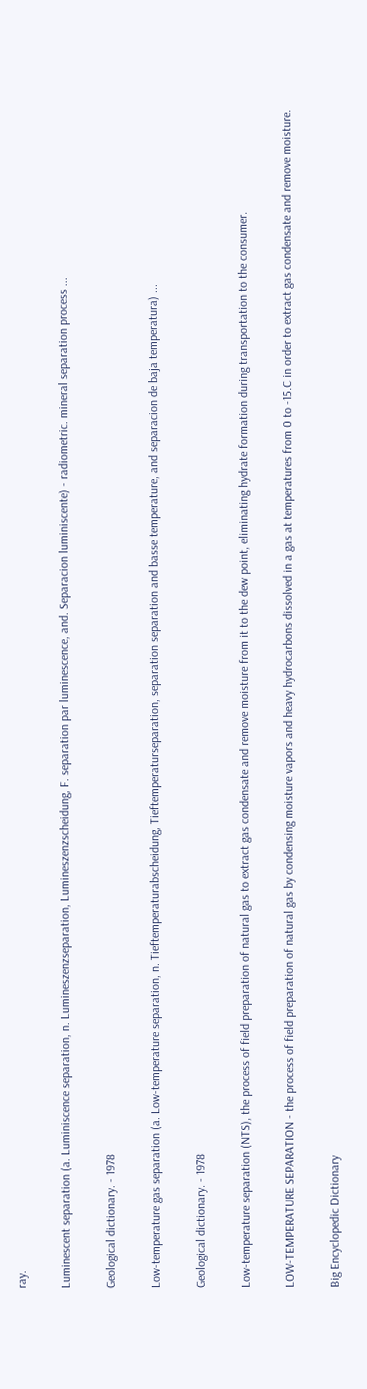ray.

Luminescent separation (a. Luminiscence separation, n. Lumineszenzseparation, Lumineszenzscheidung, F. separation par luminescence, and. Separacion luminiscente) - radiometric. mineral separation process ...

Geological dictionary. - 1978

Low-temperature gas separation (a. Low-temperature separation, n. Tieftemperaturabscheidung, Tieftemperaturseparation, separation separation and basse temperature, and separacion de baja temperatura) ...

Geological dictionary. - 1978

Low-temperature separation (NTS), the process of field preparation of natural gas to extract gas condensate and remove moisture from it to the dew point, eliminating hydrate formation during transportation to the consumer.

LOW-TEMPERATURE SEPARATION - the process of field preparation of natural gas by condensing moisture vapors and heavy hydrocarbons dissolved in a gas at temperatures from 0 to -15.C in order to extract gas condensate and remove moisture.

Big Encyclopedic Dictionary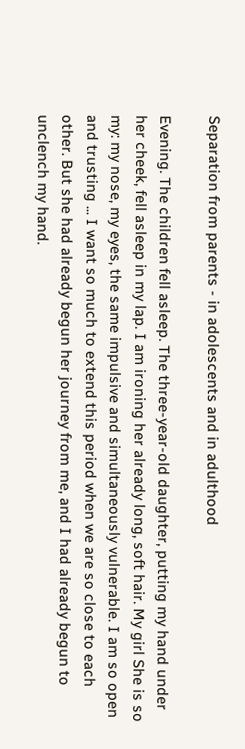Separation from parents - in adolescents and in adulthood

Evening. The children fell asleep. The three-year-old daughter, putting my hand under her cheek, fell asleep in my lap. I am ironing her already long, soft hair. My girl She is so my: my nose, my eyes, the same impulsive and simultaneously vulnerable. I am so open and trusting ... I want so much to extend this period when we are so close to each other. But she had already begun her journey from me, and I had already begun to unclench my hand.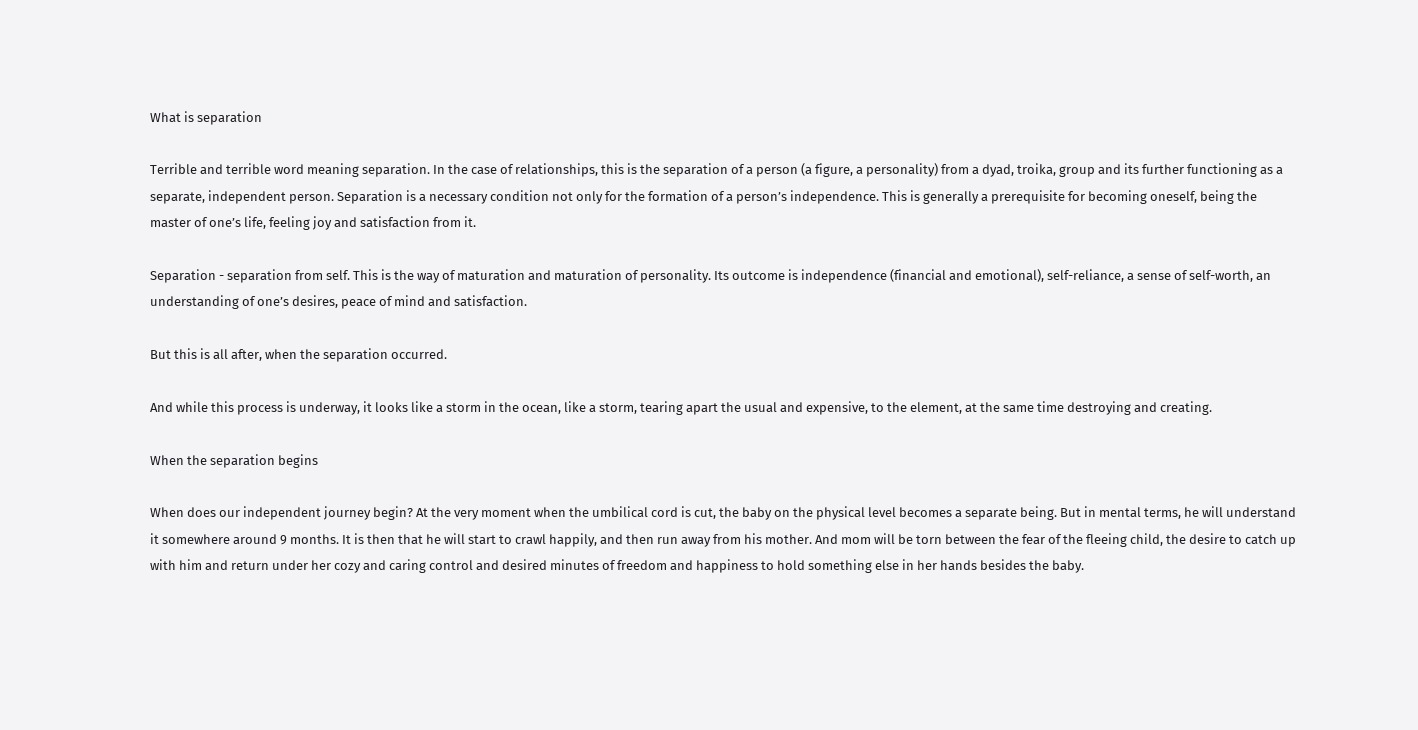What is separation

Terrible and terrible word meaning separation. In the case of relationships, this is the separation of a person (a figure, a personality) from a dyad, troika, group and its further functioning as a separate, independent person. Separation is a necessary condition not only for the formation of a person’s independence. This is generally a prerequisite for becoming oneself, being the master of one’s life, feeling joy and satisfaction from it.

Separation - separation from self. This is the way of maturation and maturation of personality. Its outcome is independence (financial and emotional), self-reliance, a sense of self-worth, an understanding of one’s desires, peace of mind and satisfaction.

But this is all after, when the separation occurred.

And while this process is underway, it looks like a storm in the ocean, like a storm, tearing apart the usual and expensive, to the element, at the same time destroying and creating.

When the separation begins

When does our independent journey begin? At the very moment when the umbilical cord is cut, the baby on the physical level becomes a separate being. But in mental terms, he will understand it somewhere around 9 months. It is then that he will start to crawl happily, and then run away from his mother. And mom will be torn between the fear of the fleeing child, the desire to catch up with him and return under her cozy and caring control and desired minutes of freedom and happiness to hold something else in her hands besides the baby.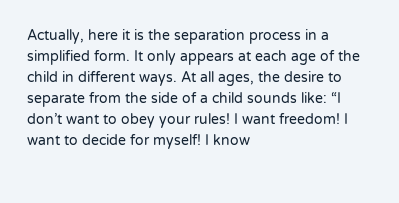Actually, here it is the separation process in a simplified form. It only appears at each age of the child in different ways. At all ages, the desire to separate from the side of a child sounds like: “I don’t want to obey your rules! I want freedom! I want to decide for myself! I know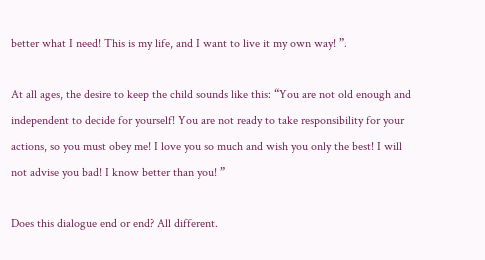better what I need! This is my life, and I want to live it my own way! ”.

At all ages, the desire to keep the child sounds like this: “You are not old enough and independent to decide for yourself! You are not ready to take responsibility for your actions, so you must obey me! I love you so much and wish you only the best! I will not advise you bad! I know better than you! ”

Does this dialogue end or end? All different.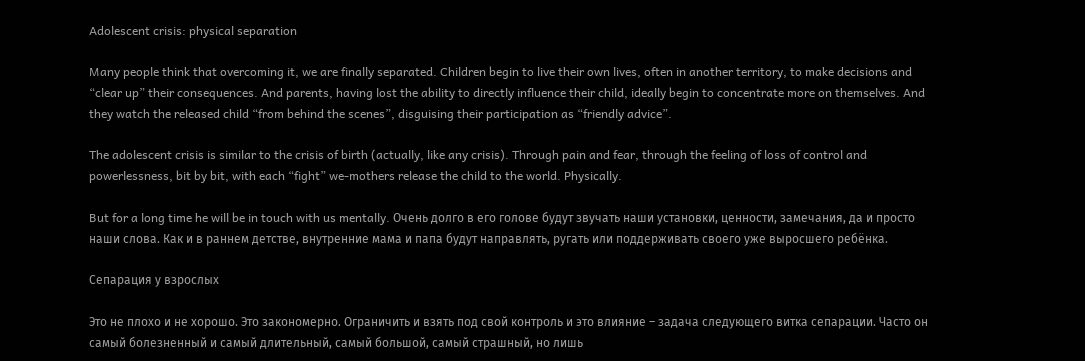Adolescent crisis: physical separation

Many people think that overcoming it, we are finally separated. Children begin to live their own lives, often in another territory, to make decisions and “clear up” their consequences. And parents, having lost the ability to directly influence their child, ideally begin to concentrate more on themselves. And they watch the released child “from behind the scenes”, disguising their participation as “friendly advice”.

The adolescent crisis is similar to the crisis of birth (actually, like any crisis). Through pain and fear, through the feeling of loss of control and powerlessness, bit by bit, with each “fight” we-mothers release the child to the world. Physically.

But for a long time he will be in touch with us mentally. Очень долго в его голове будут звучать наши установки, ценности, замечания, да и просто наши слова. Как и в раннем детстве, внутренние мама и папа будут направлять, ругать или поддерживать своего уже выросшего ребёнка.

Сепарация у взрослых

Это не плохо и не хорошо. Это закономерно. Ограничить и взять под свой контроль и это влияние – задача следующего витка сепарации. Часто он самый болезненный и самый длительный, самый большой, самый страшный, но лишь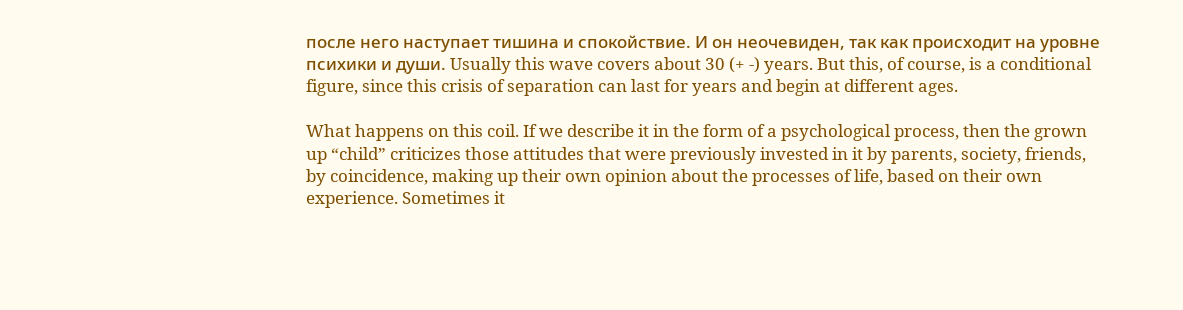после него наступает тишина и спокойствие. И он неочевиден, так как происходит на уровне психики и души. Usually this wave covers about 30 (+ -) years. But this, of course, is a conditional figure, since this crisis of separation can last for years and begin at different ages.

What happens on this coil. If we describe it in the form of a psychological process, then the grown up “child” criticizes those attitudes that were previously invested in it by parents, society, friends, by coincidence, making up their own opinion about the processes of life, based on their own experience. Sometimes it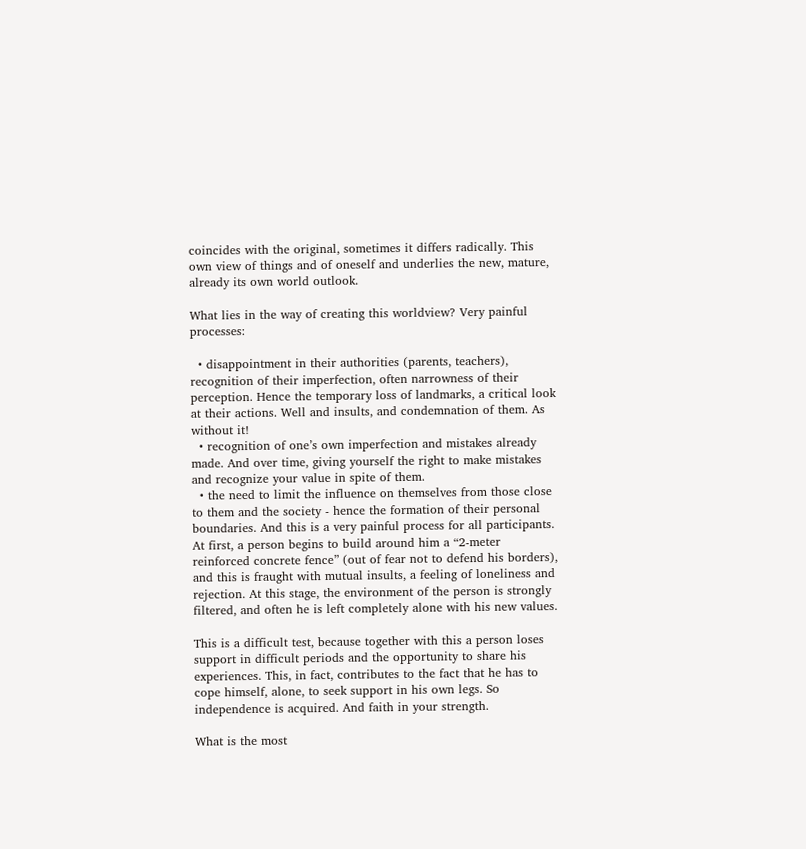coincides with the original, sometimes it differs radically. This own view of things and of oneself and underlies the new, mature, already its own world outlook.

What lies in the way of creating this worldview? Very painful processes:

  • disappointment in their authorities (parents, teachers), recognition of their imperfection, often narrowness of their perception. Hence the temporary loss of landmarks, a critical look at their actions. Well and insults, and condemnation of them. As without it!
  • recognition of one’s own imperfection and mistakes already made. And over time, giving yourself the right to make mistakes and recognize your value in spite of them.
  • the need to limit the influence on themselves from those close to them and the society - hence the formation of their personal boundaries. And this is a very painful process for all participants. At first, a person begins to build around him a “2-meter reinforced concrete fence” (out of fear not to defend his borders), and this is fraught with mutual insults, a feeling of loneliness and rejection. At this stage, the environment of the person is strongly filtered, and often he is left completely alone with his new values.

This is a difficult test, because together with this a person loses support in difficult periods and the opportunity to share his experiences. This, in fact, contributes to the fact that he has to cope himself, alone, to seek support in his own legs. So independence is acquired. And faith in your strength.

What is the most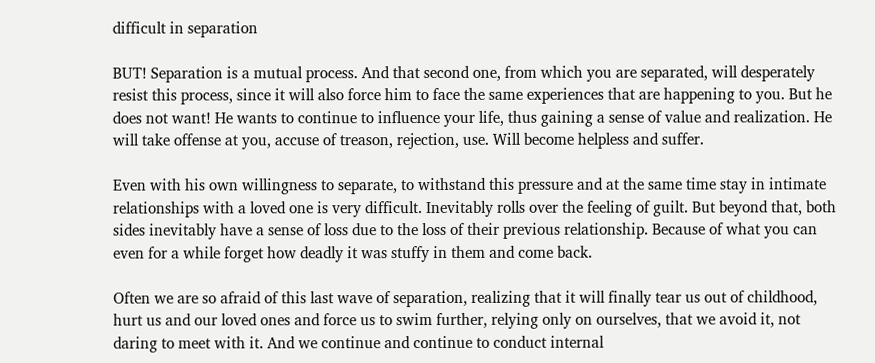difficult in separation

BUT! Separation is a mutual process. And that second one, from which you are separated, will desperately resist this process, since it will also force him to face the same experiences that are happening to you. But he does not want! He wants to continue to influence your life, thus gaining a sense of value and realization. He will take offense at you, accuse of treason, rejection, use. Will become helpless and suffer.

Even with his own willingness to separate, to withstand this pressure and at the same time stay in intimate relationships with a loved one is very difficult. Inevitably rolls over the feeling of guilt. But beyond that, both sides inevitably have a sense of loss due to the loss of their previous relationship. Because of what you can even for a while forget how deadly it was stuffy in them and come back.

Often we are so afraid of this last wave of separation, realizing that it will finally tear us out of childhood, hurt us and our loved ones and force us to swim further, relying only on ourselves, that we avoid it, not daring to meet with it. And we continue and continue to conduct internal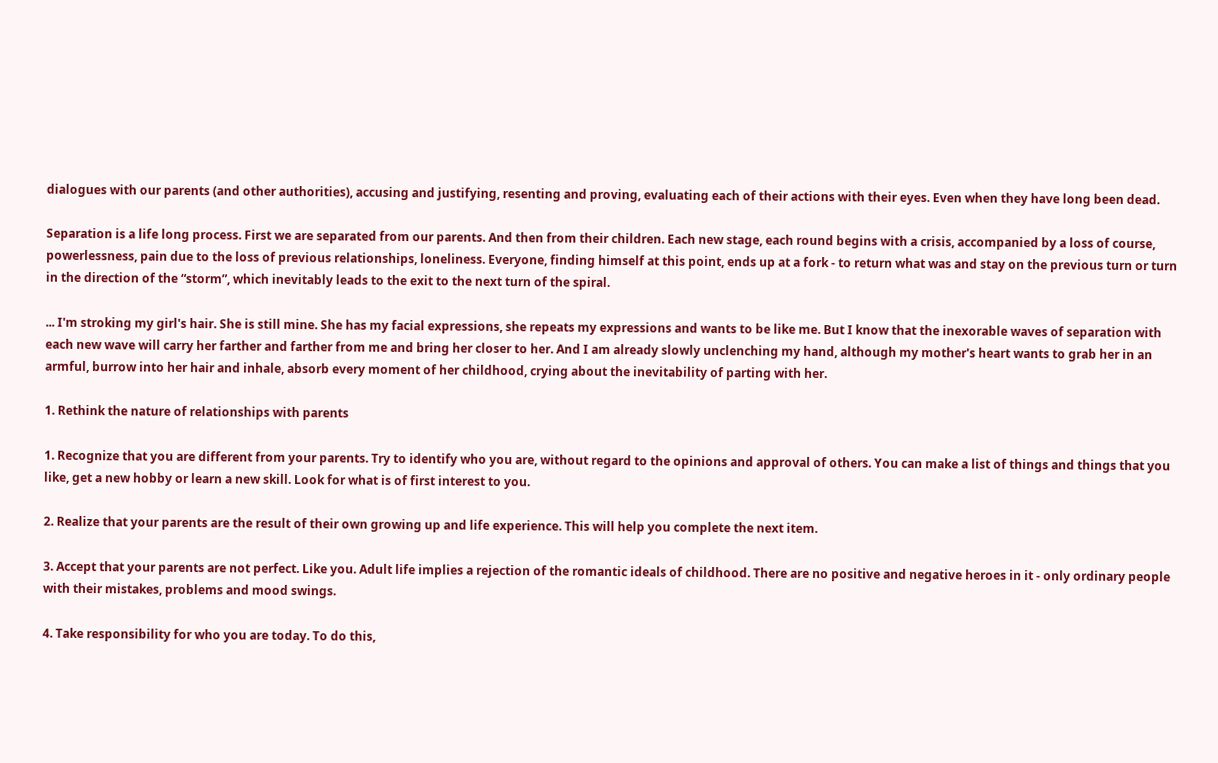dialogues with our parents (and other authorities), accusing and justifying, resenting and proving, evaluating each of their actions with their eyes. Even when they have long been dead.

Separation is a life long process. First we are separated from our parents. And then from their children. Each new stage, each round begins with a crisis, accompanied by a loss of course, powerlessness, pain due to the loss of previous relationships, loneliness. Everyone, finding himself at this point, ends up at a fork - to return what was and stay on the previous turn or turn in the direction of the “storm”, which inevitably leads to the exit to the next turn of the spiral.

... I'm stroking my girl's hair. She is still mine. She has my facial expressions, she repeats my expressions and wants to be like me. But I know that the inexorable waves of separation with each new wave will carry her farther and farther from me and bring her closer to her. And I am already slowly unclenching my hand, although my mother's heart wants to grab her in an armful, burrow into her hair and inhale, absorb every moment of her childhood, crying about the inevitability of parting with her.

1. Rethink the nature of relationships with parents

1. Recognize that you are different from your parents. Try to identify who you are, without regard to the opinions and approval of others. You can make a list of things and things that you like, get a new hobby or learn a new skill. Look for what is of first interest to you.

2. Realize that your parents are the result of their own growing up and life experience. This will help you complete the next item.

3. Accept that your parents are not perfect. Like you. Adult life implies a rejection of the romantic ideals of childhood. There are no positive and negative heroes in it - only ordinary people with their mistakes, problems and mood swings.

4. Take responsibility for who you are today. To do this,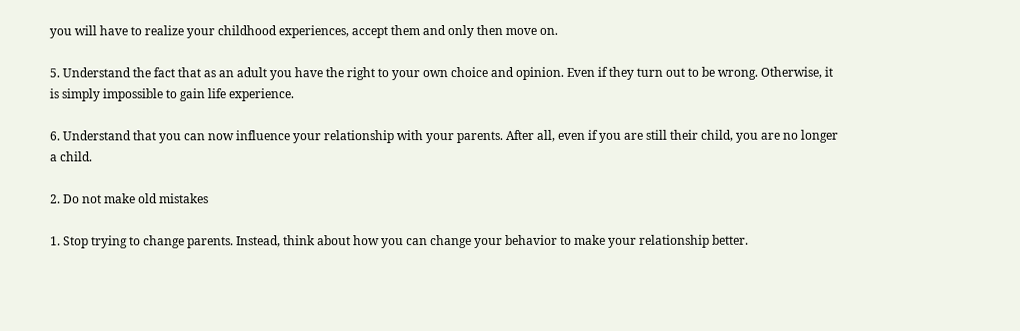you will have to realize your childhood experiences, accept them and only then move on.

5. Understand the fact that as an adult you have the right to your own choice and opinion. Even if they turn out to be wrong. Otherwise, it is simply impossible to gain life experience.

6. Understand that you can now influence your relationship with your parents. After all, even if you are still their child, you are no longer a child.

2. Do not make old mistakes

1. Stop trying to change parents. Instead, think about how you can change your behavior to make your relationship better.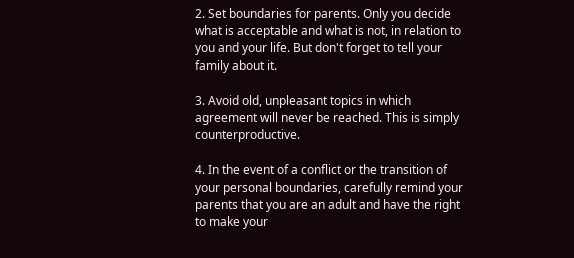2. Set boundaries for parents. Only you decide what is acceptable and what is not, in relation to you and your life. But don't forget to tell your family about it.

3. Avoid old, unpleasant topics in which agreement will never be reached. This is simply counterproductive.

4. In the event of a conflict or the transition of your personal boundaries, carefully remind your parents that you are an adult and have the right to make your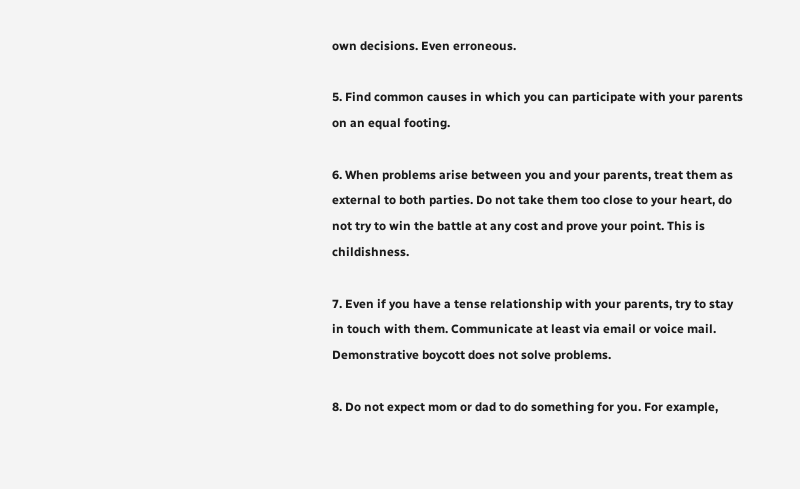own decisions. Even erroneous.

5. Find common causes in which you can participate with your parents on an equal footing.

6. When problems arise between you and your parents, treat them as external to both parties. Do not take them too close to your heart, do not try to win the battle at any cost and prove your point. This is childishness.

7. Even if you have a tense relationship with your parents, try to stay in touch with them. Communicate at least via email or voice mail. Demonstrative boycott does not solve problems.

8. Do not expect mom or dad to do something for you. For example,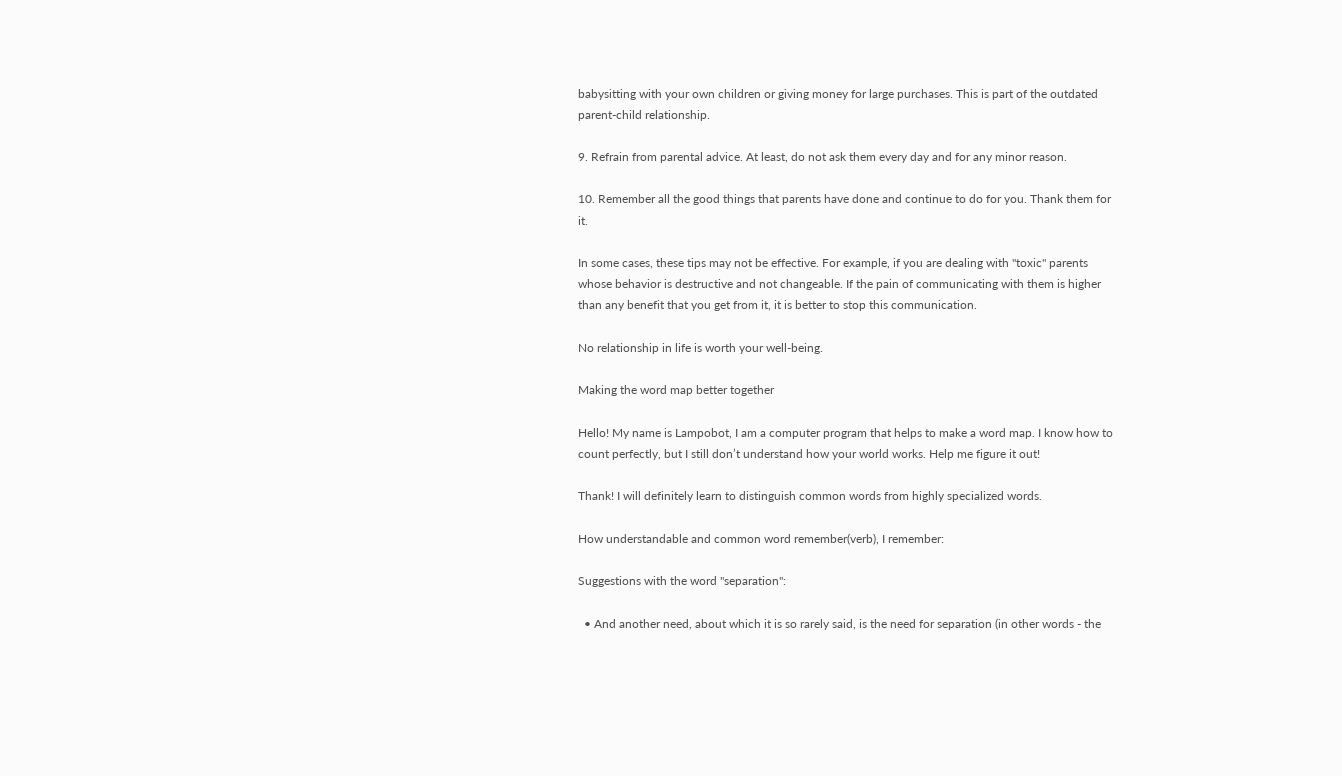babysitting with your own children or giving money for large purchases. This is part of the outdated parent-child relationship.

9. Refrain from parental advice. At least, do not ask them every day and for any minor reason.

10. Remember all the good things that parents have done and continue to do for you. Thank them for it.

In some cases, these tips may not be effective. For example, if you are dealing with "toxic" parents whose behavior is destructive and not changeable. If the pain of communicating with them is higher than any benefit that you get from it, it is better to stop this communication.

No relationship in life is worth your well-being.

Making the word map better together

Hello! My name is Lampobot, I am a computer program that helps to make a word map. I know how to count perfectly, but I still don’t understand how your world works. Help me figure it out!

Thank! I will definitely learn to distinguish common words from highly specialized words.

How understandable and common word remember(verb), I remember:

Suggestions with the word "separation":

  • And another need, about which it is so rarely said, is the need for separation (in other words - the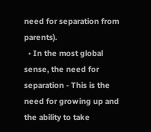need for separation from parents).
  • In the most global sense, the need for separation - This is the need for growing up and the ability to take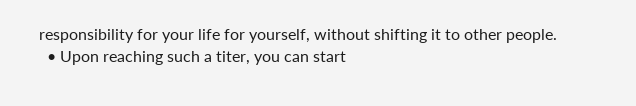responsibility for your life for yourself, without shifting it to other people.
  • Upon reaching such a titer, you can start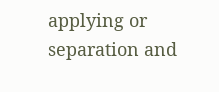applying or separation and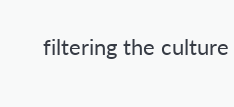filtering the culture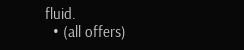fluid.
  • (all offers)